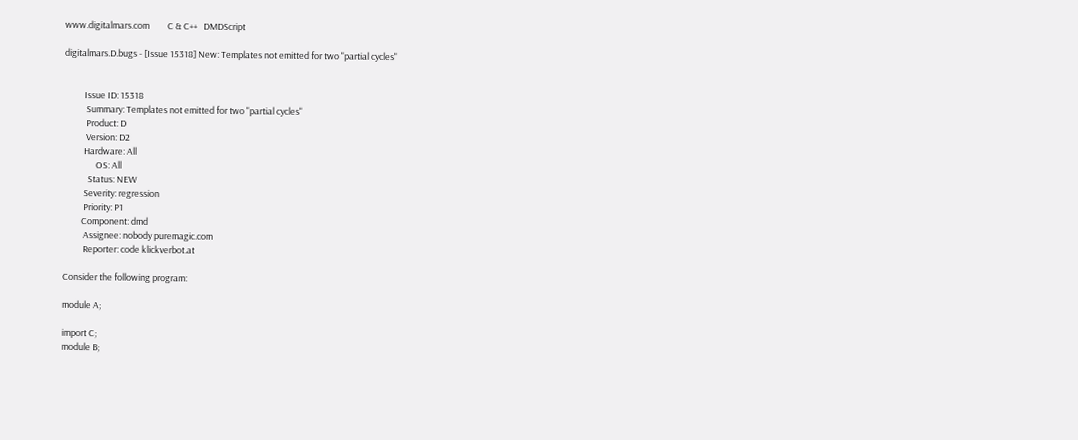www.digitalmars.com         C & C++   DMDScript

digitalmars.D.bugs - [Issue 15318] New: Templates not emitted for two "partial cycles"


          Issue ID: 15318
           Summary: Templates not emitted for two "partial cycles"
           Product: D
           Version: D2
          Hardware: All
                OS: All
            Status: NEW
          Severity: regression
          Priority: P1
         Component: dmd
          Assignee: nobody puremagic.com
          Reporter: code klickverbot.at

Consider the following program:

module A;

import C;
module B;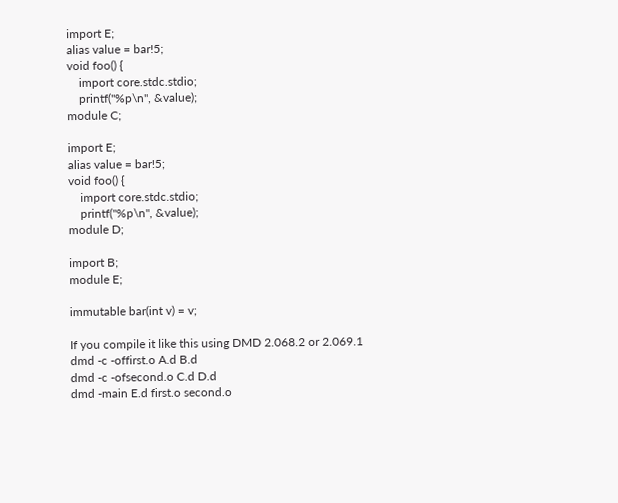import E;
alias value = bar!5;
void foo() {
    import core.stdc.stdio;
    printf("%p\n", &value);
module C;

import E;
alias value = bar!5;
void foo() {
    import core.stdc.stdio;
    printf("%p\n", &value);
module D;

import B;
module E;

immutable bar(int v) = v;

If you compile it like this using DMD 2.068.2 or 2.069.1
dmd -c -offirst.o A.d B.d
dmd -c -ofsecond.o C.d D.d
dmd -main E.d first.o second.o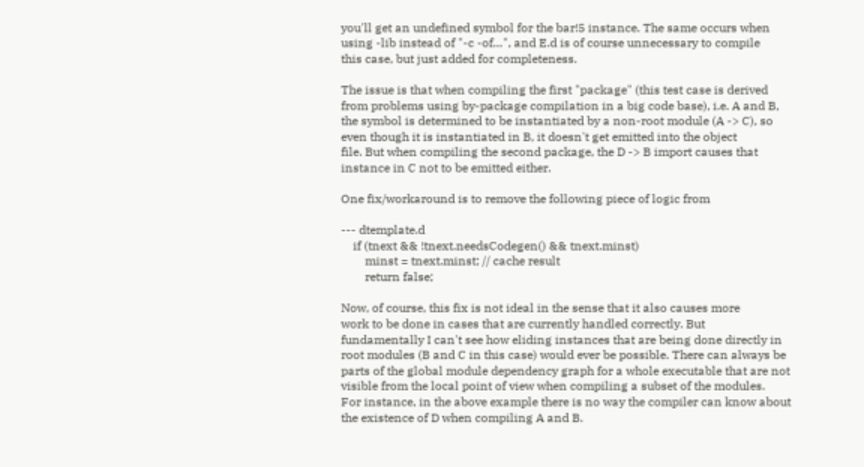you'll get an undefined symbol for the bar!5 instance. The same occurs when
using -lib instead of "-c -of…", and E.d is of course unnecessary to compile
this case, but just added for completeness.

The issue is that when compiling the first "package" (this test case is derived
from problems using by-package compilation in a big code base), i.e. A and B,
the symbol is determined to be instantiated by a non-root module (A -> C), so
even though it is instantiated in B, it doesn't get emitted into the object
file. But when compiling the second package, the D -> B import causes that
instance in C not to be emitted either.

One fix/workaround is to remove the following piece of logic from

--- dtemplate.d
    if (tnext && !tnext.needsCodegen() && tnext.minst)
        minst = tnext.minst; // cache result
        return false;

Now, of course, this fix is not ideal in the sense that it also causes more
work to be done in cases that are currently handled correctly. But
fundamentally I can't see how eliding instances that are being done directly in
root modules (B and C in this case) would ever be possible. There can always be
parts of the global module dependency graph for a whole executable that are not
visible from the local point of view when compiling a subset of the modules.
For instance, in the above example there is no way the compiler can know about
the existence of D when compiling A and B.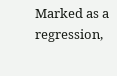Marked as a regression,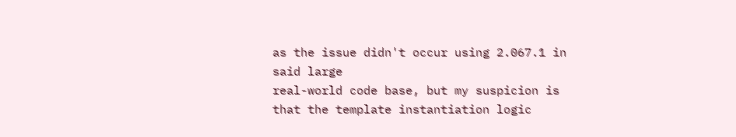as the issue didn't occur using 2.067.1 in said large
real-world code base, but my suspicion is that the template instantiation logic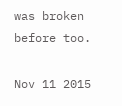was broken before too.

Nov 11 2015